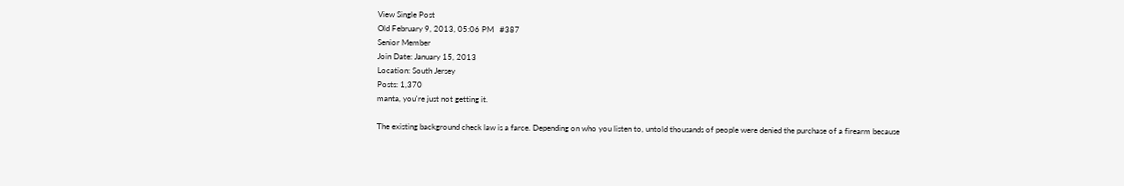View Single Post
Old February 9, 2013, 05:06 PM   #387
Senior Member
Join Date: January 15, 2013
Location: South Jersey
Posts: 1,370
manta, you're just not getting it.

The existing background check law is a farce. Depending on who you listen to, untold thousands of people were denied the purchase of a firearm because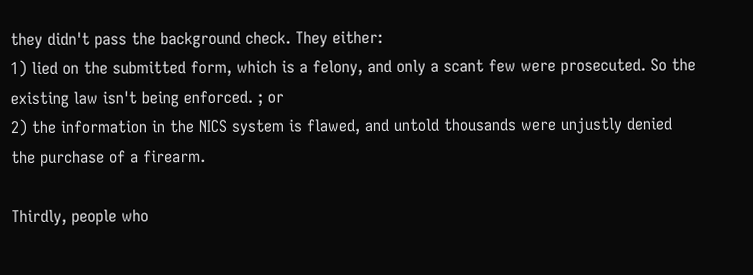they didn't pass the background check. They either:
1) lied on the submitted form, which is a felony, and only a scant few were prosecuted. So the existing law isn't being enforced. ; or
2) the information in the NICS system is flawed, and untold thousands were unjustly denied the purchase of a firearm.

Thirdly, people who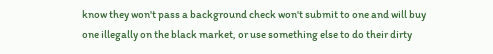know they won't pass a background check won't submit to one and will buy one illegally on the black market, or use something else to do their dirty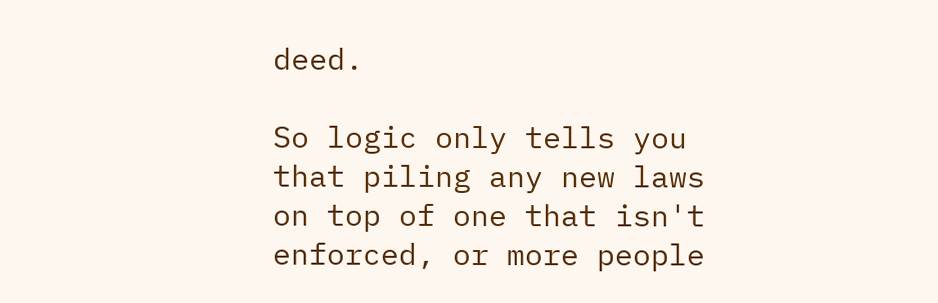deed.

So logic only tells you that piling any new laws on top of one that isn't enforced, or more people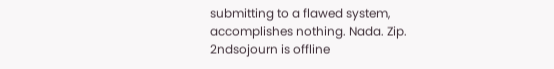submitting to a flawed system, accomplishes nothing. Nada. Zip.
2ndsojourn is offline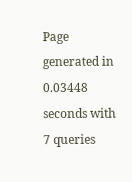Page generated in 0.03448 seconds with 7 queries